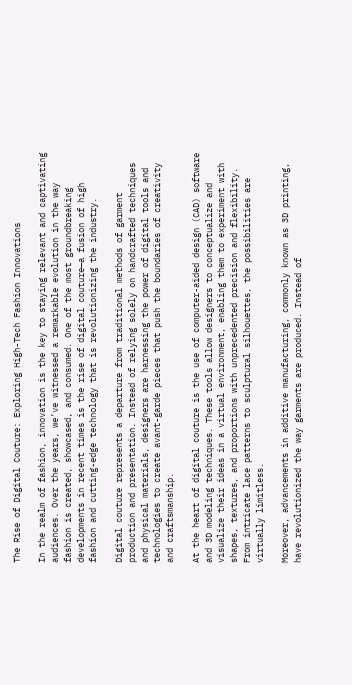The Rise of Digital Couture: Exploring High-Tech Fashion Innovations

In the realm of fashion, innovation is the key to staying relevant and captivating audiences. Over the years, we’ve witnessed a remarkable evolution in the way fashion is created, showcased, and consumed. One of the most groundbreaking developments in recent times is the rise of digital couture—a fusion of high fashion and cutting-edge technology that is revolutionizing the industry.

Digital couture represents a departure from traditional methods of garment production and presentation. Instead of relying solely on handcrafted techniques and physical materials, designers are harnessing the power of digital tools and technologies to create avant-garde pieces that push the boundaries of creativity and craftsmanship.

At the heart of digital couture is the use of computer-aided design (CAD) software and 3D modeling techniques. These tools allow designers to conceptualize and visualize their ideas in a virtual environment, enabling them to experiment with shapes, textures, and proportions with unprecedented precision and flexibility. From intricate lace patterns to sculptural silhouettes, the possibilities are virtually limitless.

Moreover, advancements in additive manufacturing, commonly known as 3D printing, have revolutionized the way garments are produced. Instead of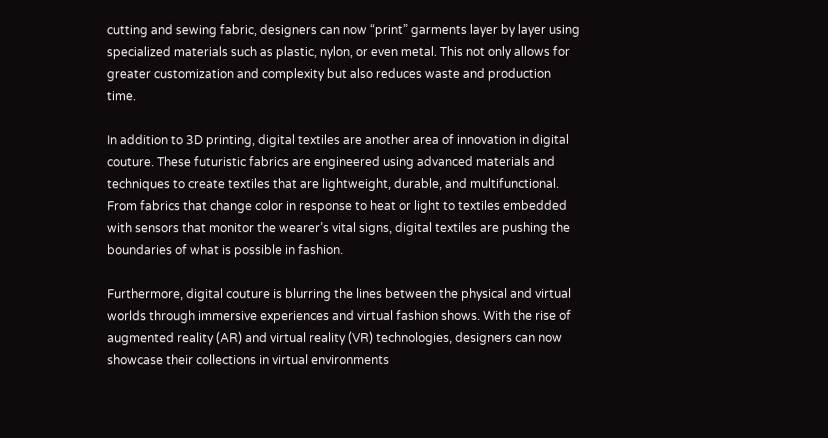cutting and sewing fabric, designers can now “print” garments layer by layer using specialized materials such as plastic, nylon, or even metal. This not only allows for greater customization and complexity but also reduces waste and production time.

In addition to 3D printing, digital textiles are another area of innovation in digital couture. These futuristic fabrics are engineered using advanced materials and techniques to create textiles that are lightweight, durable, and multifunctional. From fabrics that change color in response to heat or light to textiles embedded with sensors that monitor the wearer’s vital signs, digital textiles are pushing the boundaries of what is possible in fashion.

Furthermore, digital couture is blurring the lines between the physical and virtual worlds through immersive experiences and virtual fashion shows. With the rise of augmented reality (AR) and virtual reality (VR) technologies, designers can now showcase their collections in virtual environments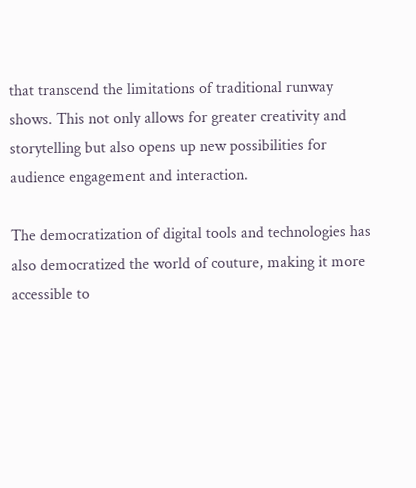that transcend the limitations of traditional runway shows. This not only allows for greater creativity and storytelling but also opens up new possibilities for audience engagement and interaction.

The democratization of digital tools and technologies has also democratized the world of couture, making it more accessible to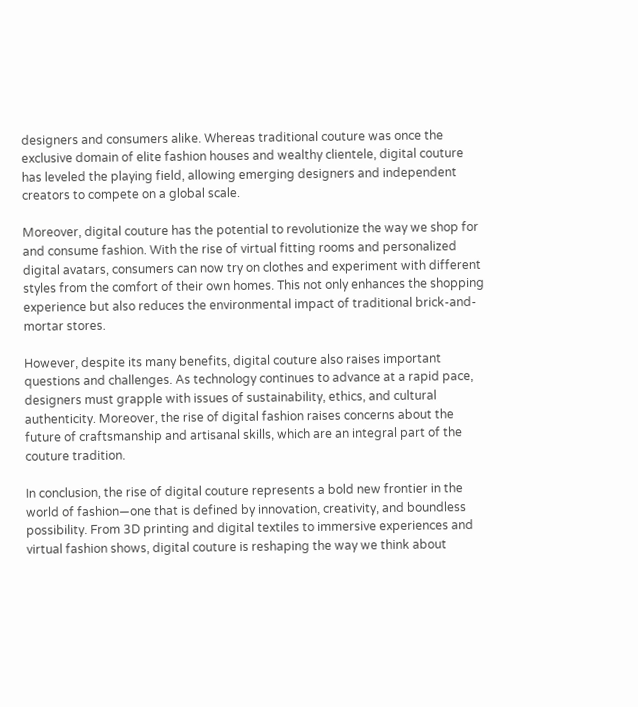designers and consumers alike. Whereas traditional couture was once the exclusive domain of elite fashion houses and wealthy clientele, digital couture has leveled the playing field, allowing emerging designers and independent creators to compete on a global scale.

Moreover, digital couture has the potential to revolutionize the way we shop for and consume fashion. With the rise of virtual fitting rooms and personalized digital avatars, consumers can now try on clothes and experiment with different styles from the comfort of their own homes. This not only enhances the shopping experience but also reduces the environmental impact of traditional brick-and-mortar stores.

However, despite its many benefits, digital couture also raises important questions and challenges. As technology continues to advance at a rapid pace, designers must grapple with issues of sustainability, ethics, and cultural authenticity. Moreover, the rise of digital fashion raises concerns about the future of craftsmanship and artisanal skills, which are an integral part of the couture tradition.

In conclusion, the rise of digital couture represents a bold new frontier in the world of fashion—one that is defined by innovation, creativity, and boundless possibility. From 3D printing and digital textiles to immersive experiences and virtual fashion shows, digital couture is reshaping the way we think about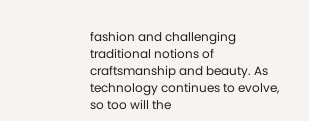fashion and challenging traditional notions of craftsmanship and beauty. As technology continues to evolve, so too will the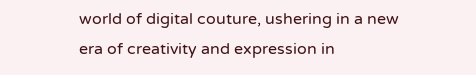world of digital couture, ushering in a new era of creativity and expression in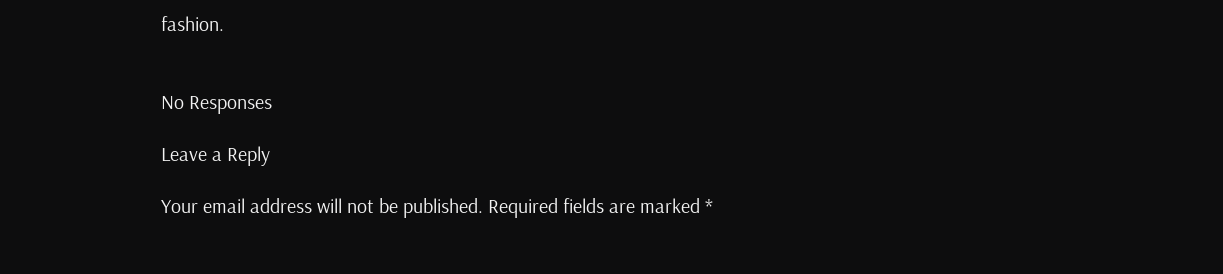fashion.


No Responses

Leave a Reply

Your email address will not be published. Required fields are marked *